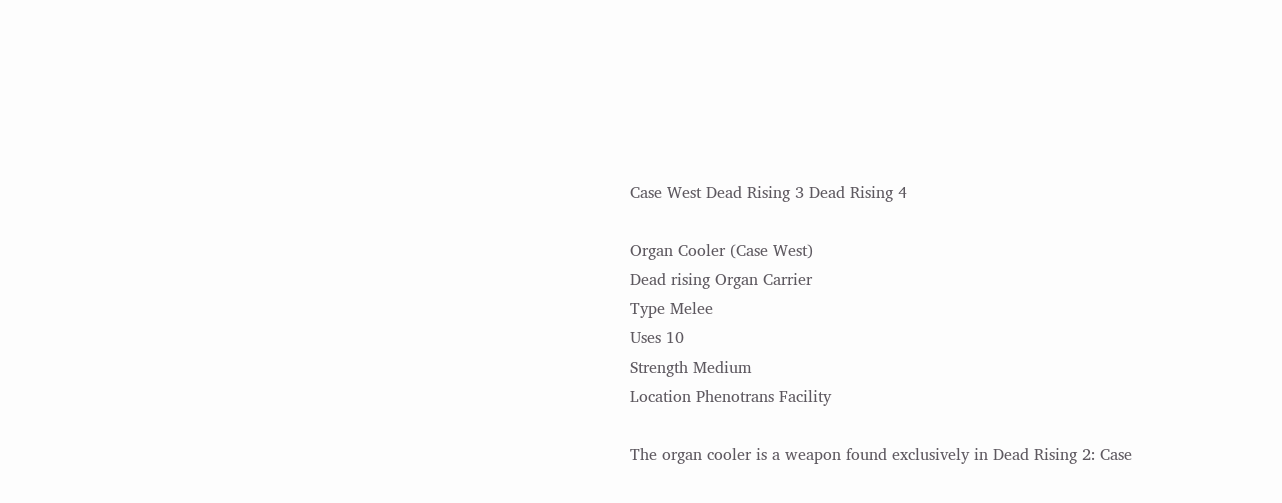Case West Dead Rising 3 Dead Rising 4

Organ Cooler (Case West)
Dead rising Organ Carrier
Type Melee
Uses 10
Strength Medium
Location Phenotrans Facility

The organ cooler is a weapon found exclusively in Dead Rising 2: Case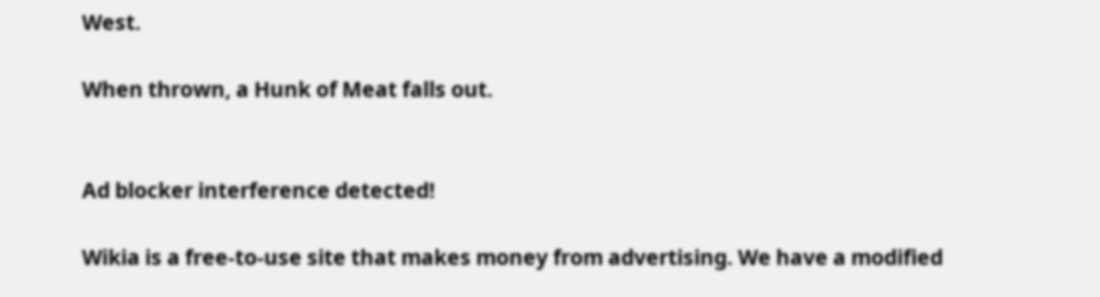West.

When thrown, a Hunk of Meat falls out.


Ad blocker interference detected!

Wikia is a free-to-use site that makes money from advertising. We have a modified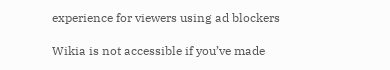experience for viewers using ad blockers

Wikia is not accessible if you’ve made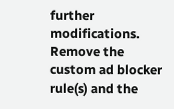further modifications. Remove the custom ad blocker rule(s) and the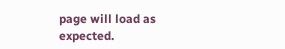page will load as expected.